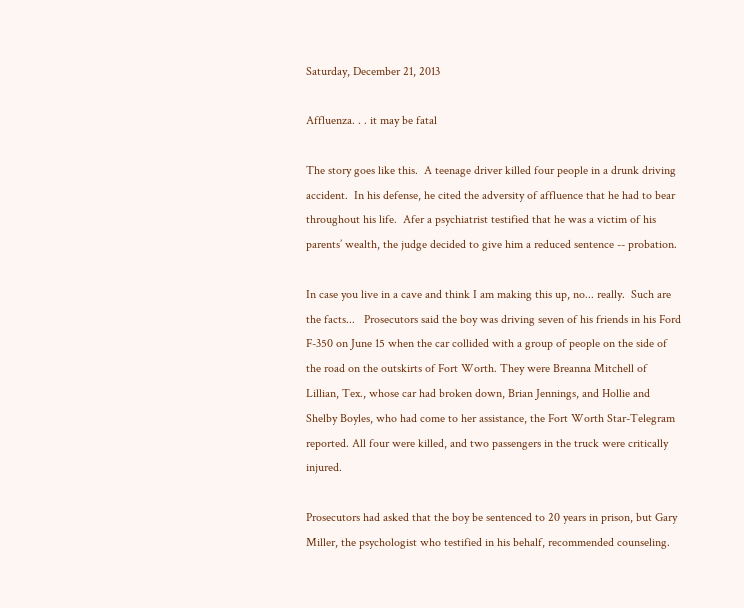Saturday, December 21, 2013

Affluenza. . . it may be fatal

The story goes like this.  A teenage driver killed four people in a drunk driving accident.  In his defense, he cited the adversity of affluence that he had to bear throughout his life.  Afer a psychiatrist testified that he was a victim of his parents’ wealth, the judge decided to give him a reduced sentence -- probation.

In case you live in a cave and think I am making this up, no... really.  Such are the facts...   Prosecutors said the boy was driving seven of his friends in his Ford F-350 on June 15 when the car collided with a group of people on the side of the road on the outskirts of Fort Worth. They were Breanna Mitchell of Lillian, Tex., whose car had broken down, Brian Jennings, and Hollie and Shelby Boyles, who had come to her assistance, the Fort Worth Star-Telegram reported. All four were killed, and two passengers in the truck were critically injured.

Prosecutors had asked that the boy be sentenced to 20 years in prison, but Gary Miller, the psychologist who testified in his behalf, recommended counseling.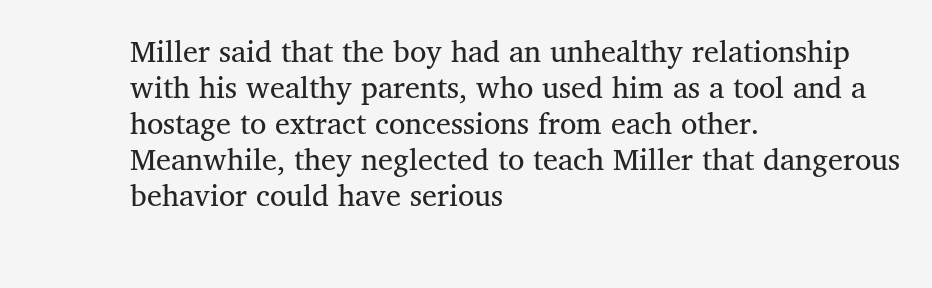Miller said that the boy had an unhealthy relationship with his wealthy parents, who used him as a tool and a hostage to extract concessions from each other.
Meanwhile, they neglected to teach Miller that dangerous behavior could have serious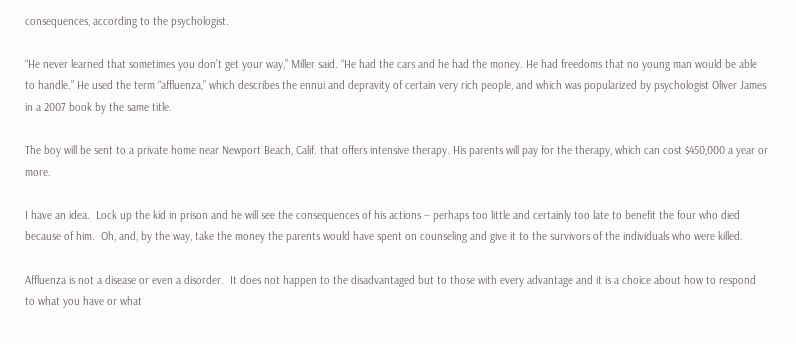consequences, according to the psychologist.

“He never learned that sometimes you don’t get your way,” Miller said. “He had the cars and he had the money. He had freedoms that no young man would be able to handle.” He used the term “affluenza,” which describes the ennui and depravity of certain very rich people, and which was popularized by psychologist Oliver James in a 2007 book by the same title.

The boy will be sent to a private home near Newport Beach, Calif. that offers intensive therapy. His parents will pay for the therapy, which can cost $450,000 a year or more.

I have an idea.  Lock up the kid in prison and he will see the consequences of his actions -- perhaps too little and certainly too late to benefit the four who died because of him.  Oh, and, by the way, take the money the parents would have spent on counseling and give it to the survivors of the individuals who were killed.

Affluenza is not a disease or even a disorder.  It does not happen to the disadvantaged but to those with every advantage and it is a choice about how to respond to what you have or what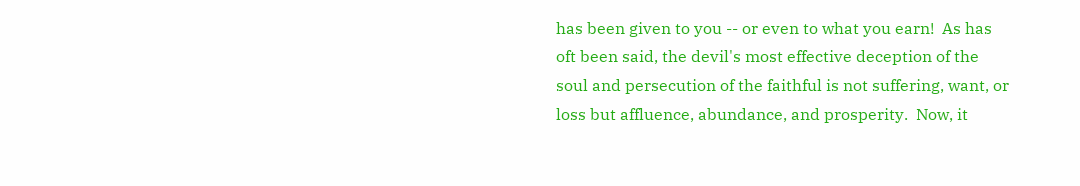has been given to you -- or even to what you earn!  As has oft been said, the devil's most effective deception of the soul and persecution of the faithful is not suffering, want, or loss but affluence, abundance, and prosperity.  Now, it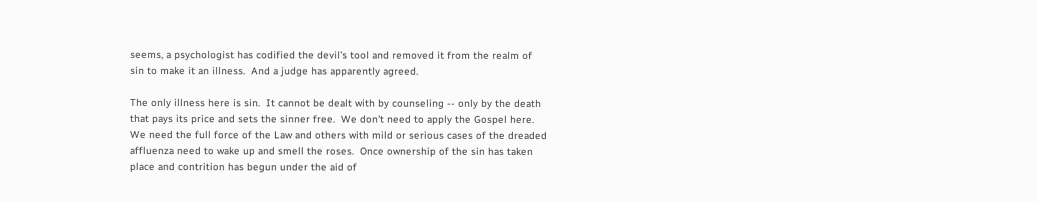seems, a psychologist has codified the devil's tool and removed it from the realm of sin to make it an illness.  And a judge has apparently agreed.

The only illness here is sin.  It cannot be dealt with by counseling -- only by the death that pays its price and sets the sinner free.  We don't need to apply the Gospel here.  We need the full force of the Law and others with mild or serious cases of the dreaded affluenza need to wake up and smell the roses.  Once ownership of the sin has taken place and contrition has begun under the aid of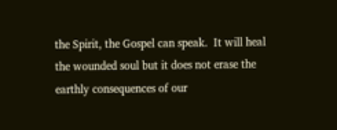the Spirit, the Gospel can speak.  It will heal the wounded soul but it does not erase the earthly consequences of our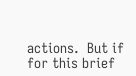actions.  But if for this brief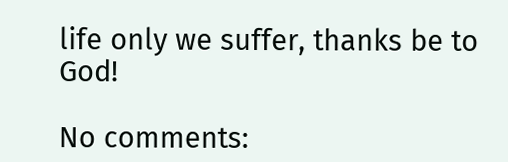life only we suffer, thanks be to God!

No comments: